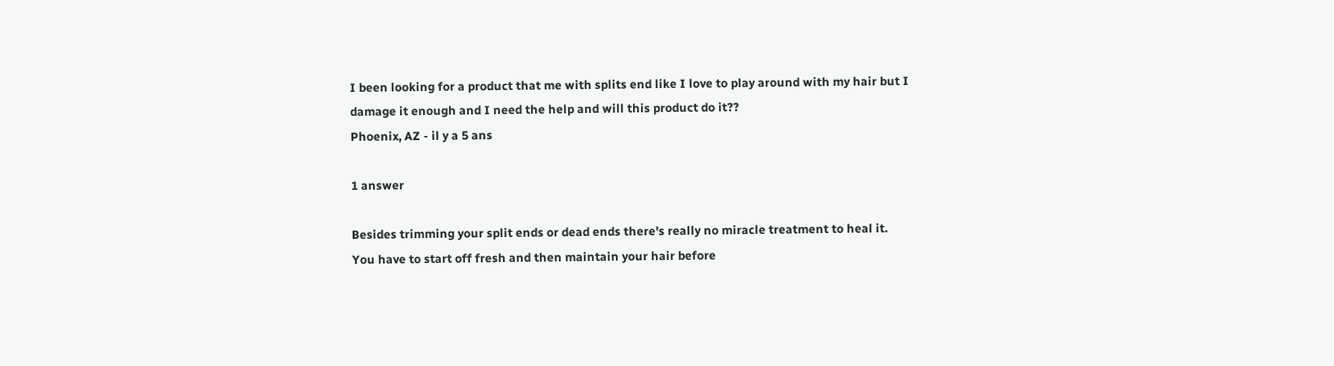I been looking for a product that me with splits end like I love to play around with my hair but I damage it enough and I need the help and will this product do it??
Phoenix, AZ - il y a 5 ans

1 answer

Besides trimming your split ends or dead ends there's really no miracle treatment to heal it. You have to start off fresh and then maintain your hair before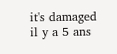it's damaged
il y a 5 ans